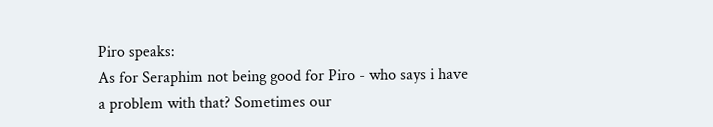Piro speaks:
As for Seraphim not being good for Piro - who says i have a problem with that? Sometimes our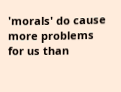'morals' do cause more problems for us than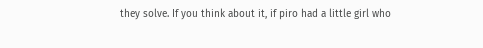they solve. If you think about it, if piro had a little girl who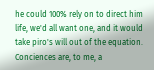he could 100% rely on to direct him life, we'd all want one, and it would take piro's will out of the equation. Conciences are, to me, a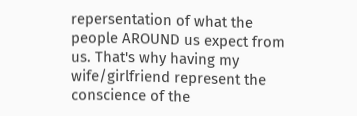repersentation of what the people AROUND us expect from us. That's why having my wife/girlfriend represent the conscience of the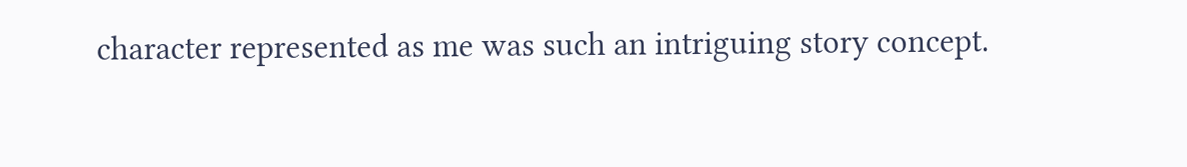character represented as me was such an intriguing story concept.